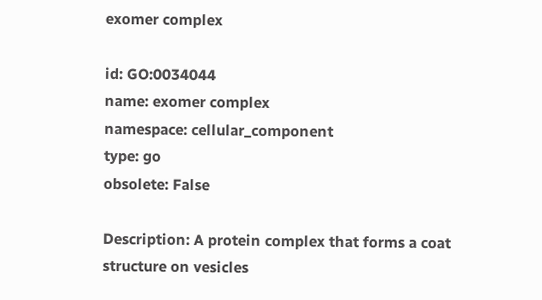exomer complex

id: GO:0034044
name: exomer complex
namespace: cellular_component
type: go
obsolete: False

Description: A protein complex that forms a coat structure on vesicles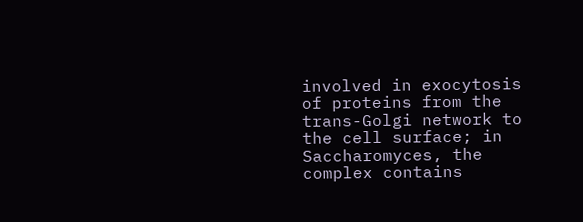involved in exocytosis of proteins from the trans-Golgi network to the cell surface; in Saccharomyces, the complex contains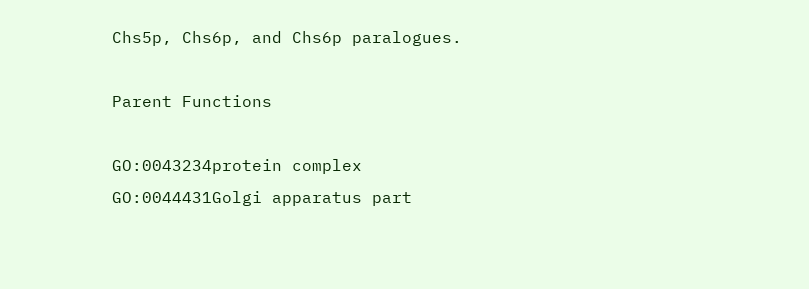Chs5p, Chs6p, and Chs6p paralogues.

Parent Functions

GO:0043234protein complex
GO:0044431Golgi apparatus part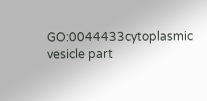GO:0044433cytoplasmic vesicle part